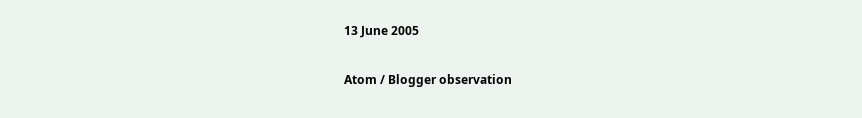13 June 2005

Atom / Blogger observation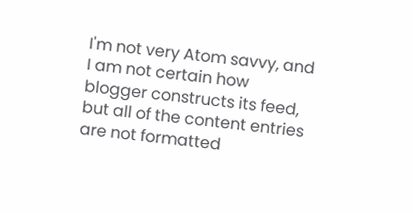I'm not very Atom savvy, and I am not certain how blogger constructs its feed, but all of the content entries are not formatted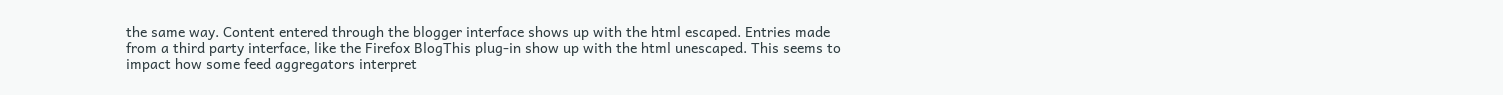the same way. Content entered through the blogger interface shows up with the html escaped. Entries made from a third party interface, like the Firefox BlogThis plug-in show up with the html unescaped. This seems to impact how some feed aggregators interpret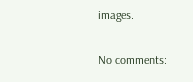images.

No comments: